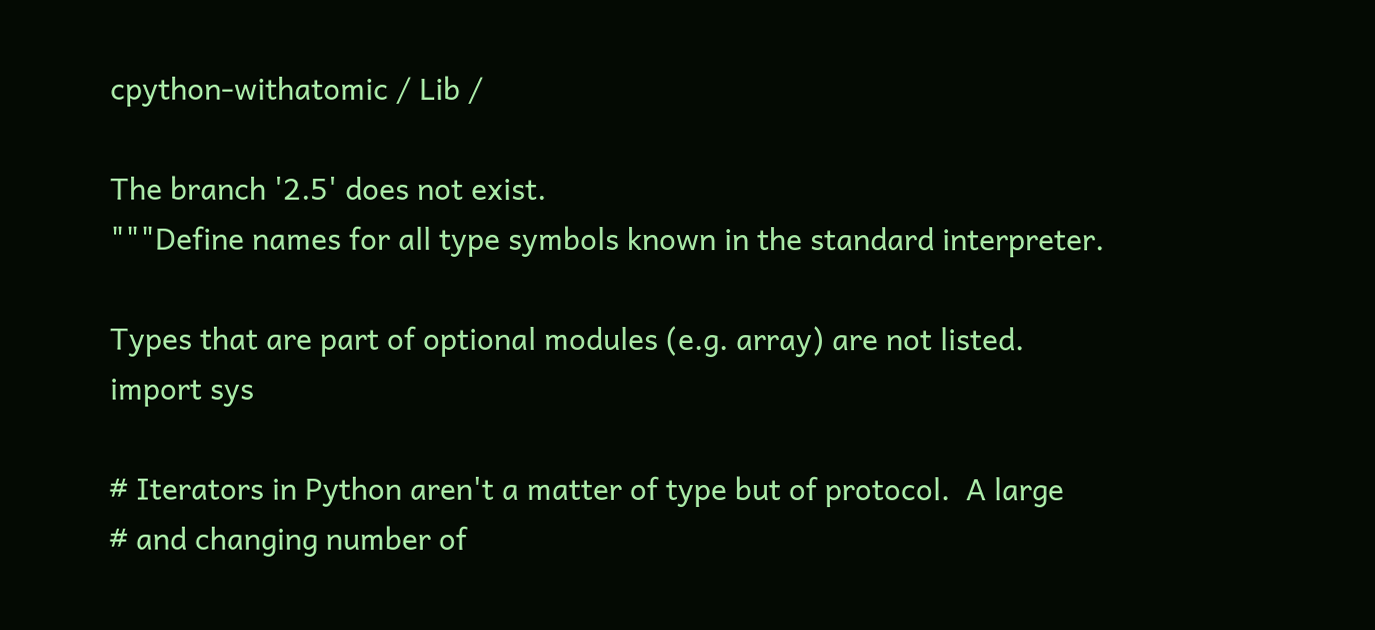cpython-withatomic / Lib /

The branch '2.5' does not exist.
"""Define names for all type symbols known in the standard interpreter.

Types that are part of optional modules (e.g. array) are not listed.
import sys

# Iterators in Python aren't a matter of type but of protocol.  A large
# and changing number of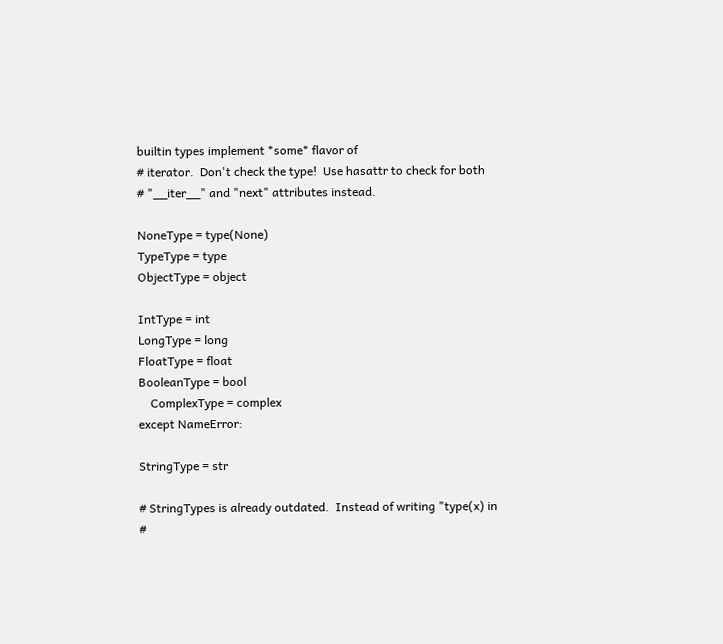builtin types implement *some* flavor of
# iterator.  Don't check the type!  Use hasattr to check for both
# "__iter__" and "next" attributes instead.

NoneType = type(None)
TypeType = type
ObjectType = object

IntType = int
LongType = long
FloatType = float
BooleanType = bool
    ComplexType = complex
except NameError:

StringType = str

# StringTypes is already outdated.  Instead of writing "type(x) in
#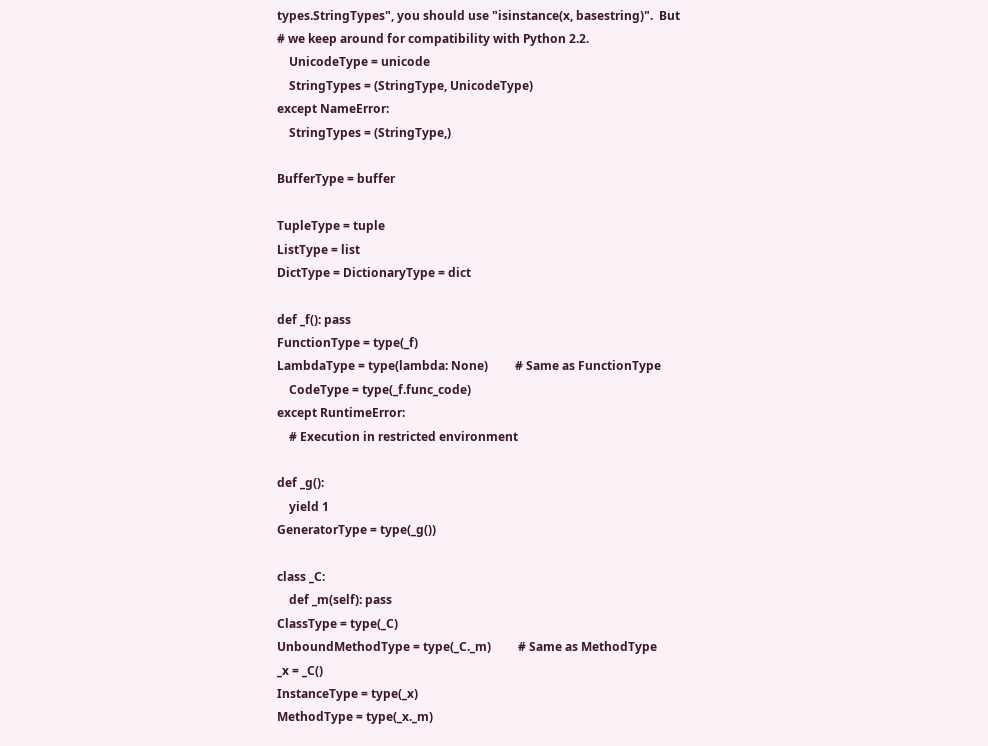types.StringTypes", you should use "isinstance(x, basestring)".  But
# we keep around for compatibility with Python 2.2.
    UnicodeType = unicode
    StringTypes = (StringType, UnicodeType)
except NameError:
    StringTypes = (StringType,)

BufferType = buffer

TupleType = tuple
ListType = list
DictType = DictionaryType = dict

def _f(): pass
FunctionType = type(_f)
LambdaType = type(lambda: None)         # Same as FunctionType
    CodeType = type(_f.func_code)
except RuntimeError:
    # Execution in restricted environment

def _g():
    yield 1
GeneratorType = type(_g())

class _C:
    def _m(self): pass
ClassType = type(_C)
UnboundMethodType = type(_C._m)         # Same as MethodType
_x = _C()
InstanceType = type(_x)
MethodType = type(_x._m)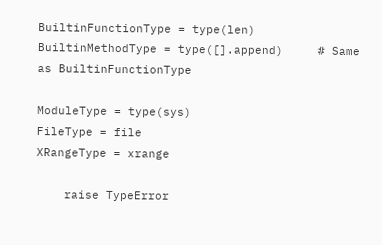BuiltinFunctionType = type(len)
BuiltinMethodType = type([].append)     # Same as BuiltinFunctionType

ModuleType = type(sys)
FileType = file
XRangeType = xrange

    raise TypeError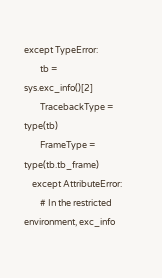except TypeError:
        tb = sys.exc_info()[2]
        TracebackType = type(tb)
        FrameType = type(tb.tb_frame)
    except AttributeError:
        # In the restricted environment, exc_info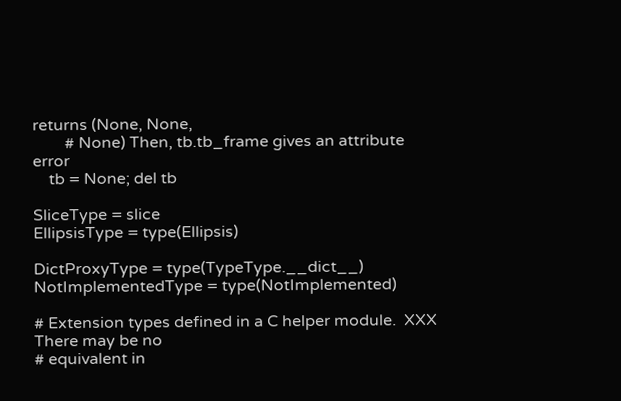returns (None, None,
        # None) Then, tb.tb_frame gives an attribute error
    tb = None; del tb

SliceType = slice
EllipsisType = type(Ellipsis)

DictProxyType = type(TypeType.__dict__)
NotImplementedType = type(NotImplemented)

# Extension types defined in a C helper module.  XXX There may be no
# equivalent in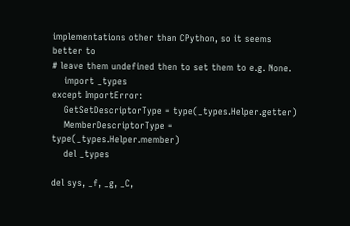implementations other than CPython, so it seems better to
# leave them undefined then to set them to e.g. None.
    import _types
except ImportError:
    GetSetDescriptorType = type(_types.Helper.getter)
    MemberDescriptorType = type(_types.Helper.member)
    del _types

del sys, _f, _g, _C,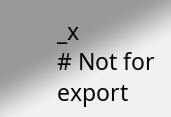_x                           # Not for export